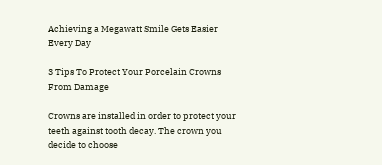Achieving a Megawatt Smile Gets Easier Every Day

3 Tips To Protect Your Porcelain Crowns From Damage

Crowns are installed in order to protect your teeth against tooth decay. The crown you decide to choose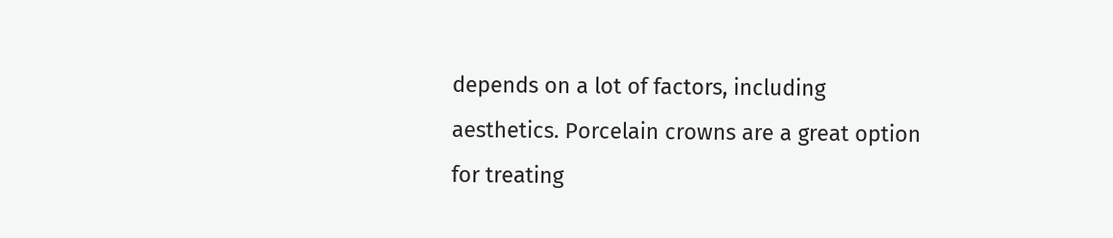depends on a lot of factors, including aesthetics. Porcelain crowns are a great option for treating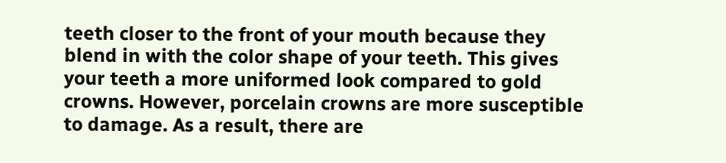teeth closer to the front of your mouth because they blend in with the color shape of your teeth. This gives your teeth a more uniformed look compared to gold crowns. However, porcelain crowns are more susceptible to damage. As a result, there are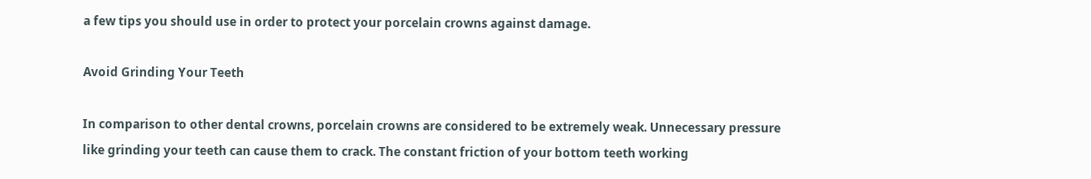a few tips you should use in order to protect your porcelain crowns against damage.

Avoid Grinding Your Teeth

In comparison to other dental crowns, porcelain crowns are considered to be extremely weak. Unnecessary pressure like grinding your teeth can cause them to crack. The constant friction of your bottom teeth working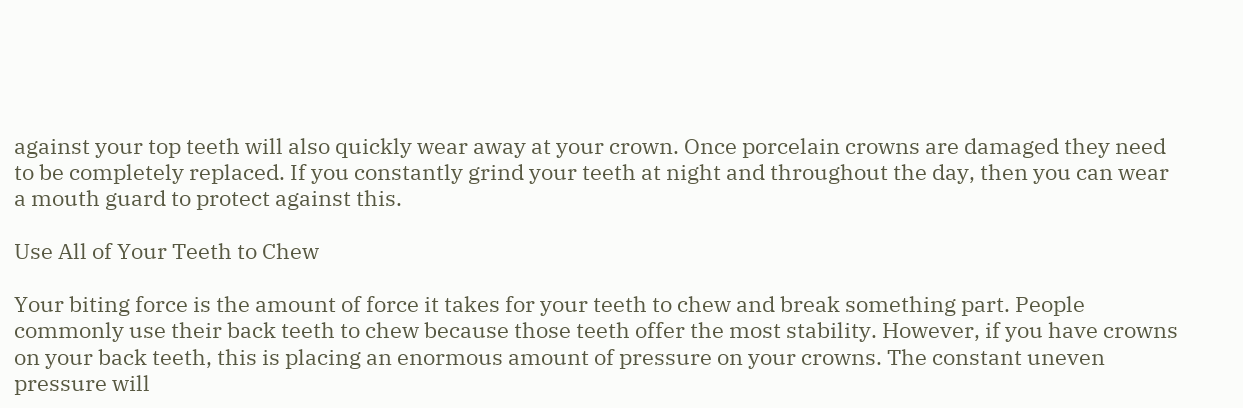against your top teeth will also quickly wear away at your crown. Once porcelain crowns are damaged they need to be completely replaced. If you constantly grind your teeth at night and throughout the day, then you can wear a mouth guard to protect against this.

Use All of Your Teeth to Chew

Your biting force is the amount of force it takes for your teeth to chew and break something part. People commonly use their back teeth to chew because those teeth offer the most stability. However, if you have crowns on your back teeth, this is placing an enormous amount of pressure on your crowns. The constant uneven pressure will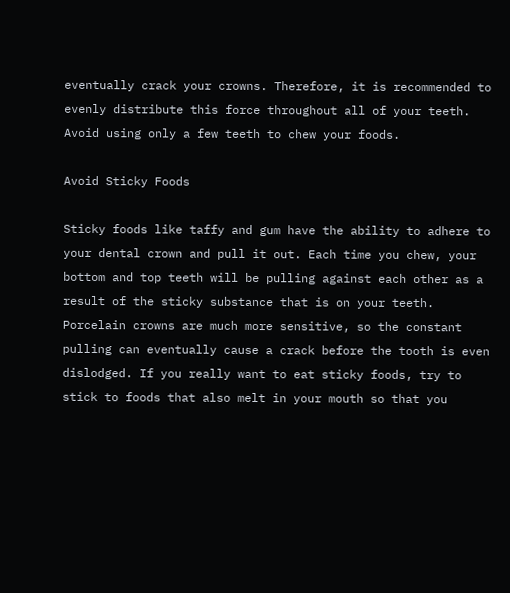eventually crack your crowns. Therefore, it is recommended to evenly distribute this force throughout all of your teeth. Avoid using only a few teeth to chew your foods.

Avoid Sticky Foods

Sticky foods like taffy and gum have the ability to adhere to your dental crown and pull it out. Each time you chew, your bottom and top teeth will be pulling against each other as a result of the sticky substance that is on your teeth. Porcelain crowns are much more sensitive, so the constant pulling can eventually cause a crack before the tooth is even dislodged. If you really want to eat sticky foods, try to stick to foods that also melt in your mouth so that you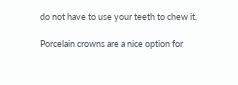do not have to use your teeth to chew it.

Porcelain crowns are a nice option for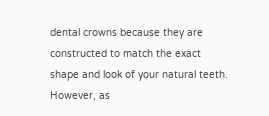dental crowns because they are constructed to match the exact shape and look of your natural teeth. However, as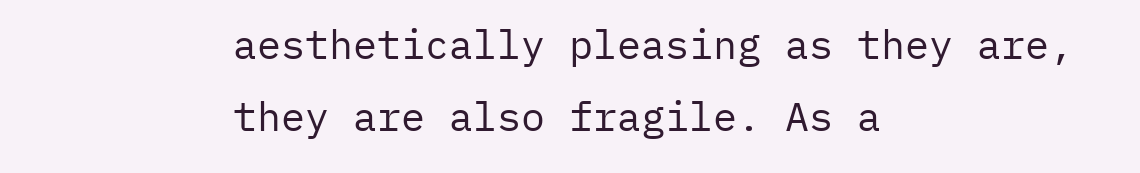aesthetically pleasing as they are, they are also fragile. As a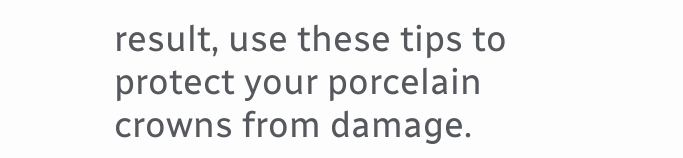result, use these tips to protect your porcelain crowns from damage.